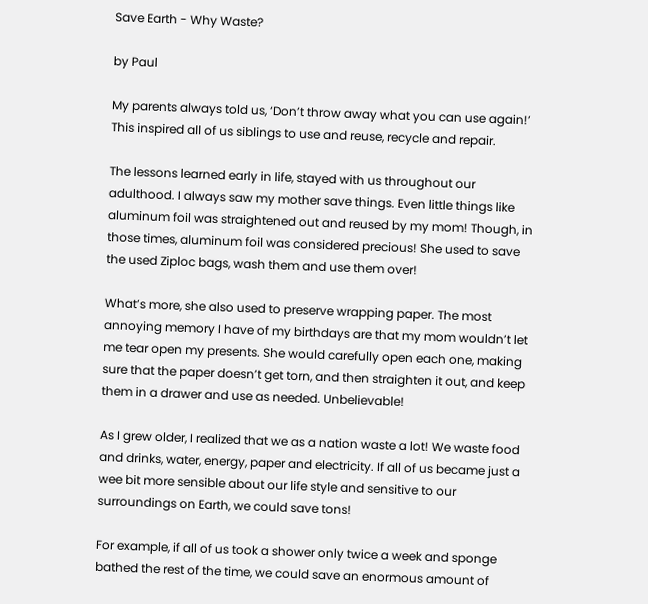Save Earth - Why Waste?

by Paul

My parents always told us, ‘Don’t throw away what you can use again!’ This inspired all of us siblings to use and reuse, recycle and repair.

The lessons learned early in life, stayed with us throughout our adulthood. I always saw my mother save things. Even little things like aluminum foil was straightened out and reused by my mom! Though, in those times, aluminum foil was considered precious! She used to save the used Ziploc bags, wash them and use them over!

What’s more, she also used to preserve wrapping paper. The most annoying memory I have of my birthdays are that my mom wouldn’t let me tear open my presents. She would carefully open each one, making sure that the paper doesn’t get torn, and then straighten it out, and keep them in a drawer and use as needed. Unbelievable!

As I grew older, I realized that we as a nation waste a lot! We waste food and drinks, water, energy, paper and electricity. If all of us became just a wee bit more sensible about our life style and sensitive to our surroundings on Earth, we could save tons!

For example, if all of us took a shower only twice a week and sponge bathed the rest of the time, we could save an enormous amount of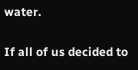water.

If all of us decided to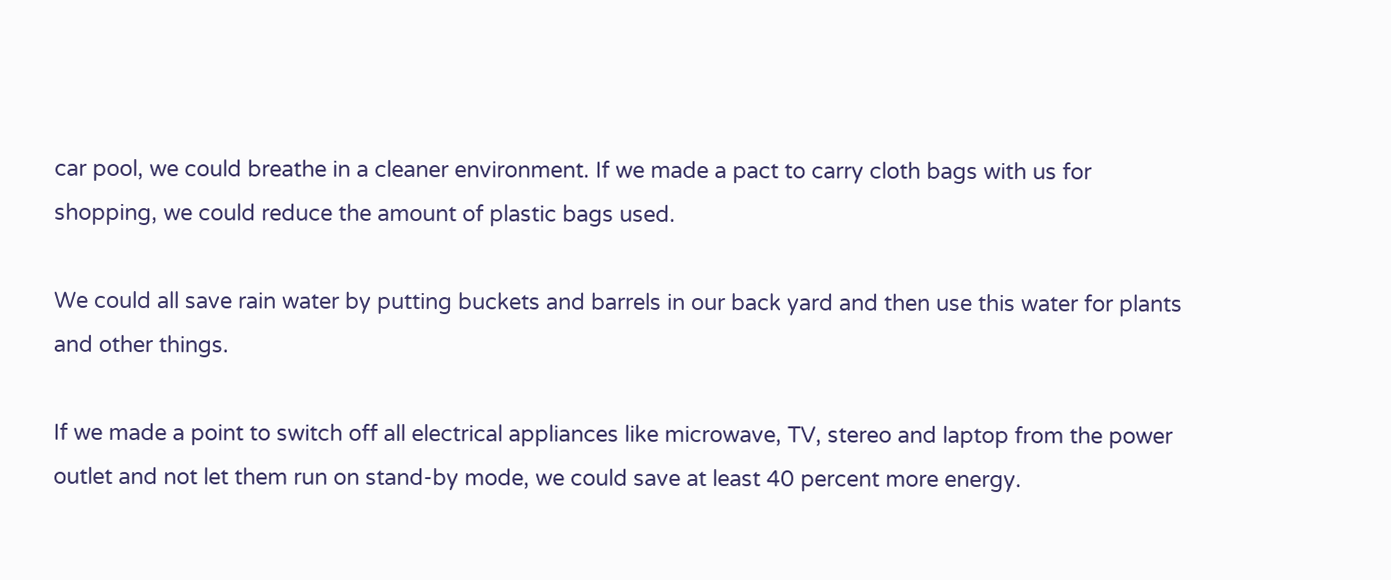car pool, we could breathe in a cleaner environment. If we made a pact to carry cloth bags with us for shopping, we could reduce the amount of plastic bags used.

We could all save rain water by putting buckets and barrels in our back yard and then use this water for plants and other things.

If we made a point to switch off all electrical appliances like microwave, TV, stereo and laptop from the power outlet and not let them run on stand-by mode, we could save at least 40 percent more energy.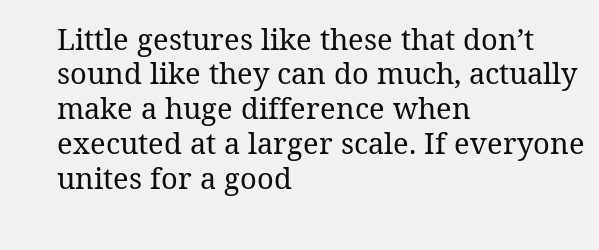Little gestures like these that don’t sound like they can do much, actually make a huge difference when executed at a larger scale. If everyone unites for a good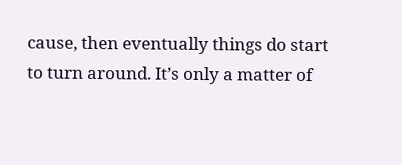cause, then eventually things do start to turn around. It’s only a matter of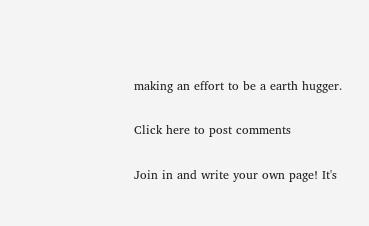making an effort to be a earth hugger.

Click here to post comments

Join in and write your own page! It's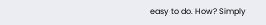easy to do. How? Simply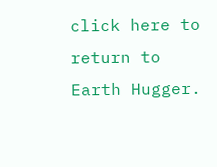click here to return to Earth Hugger.